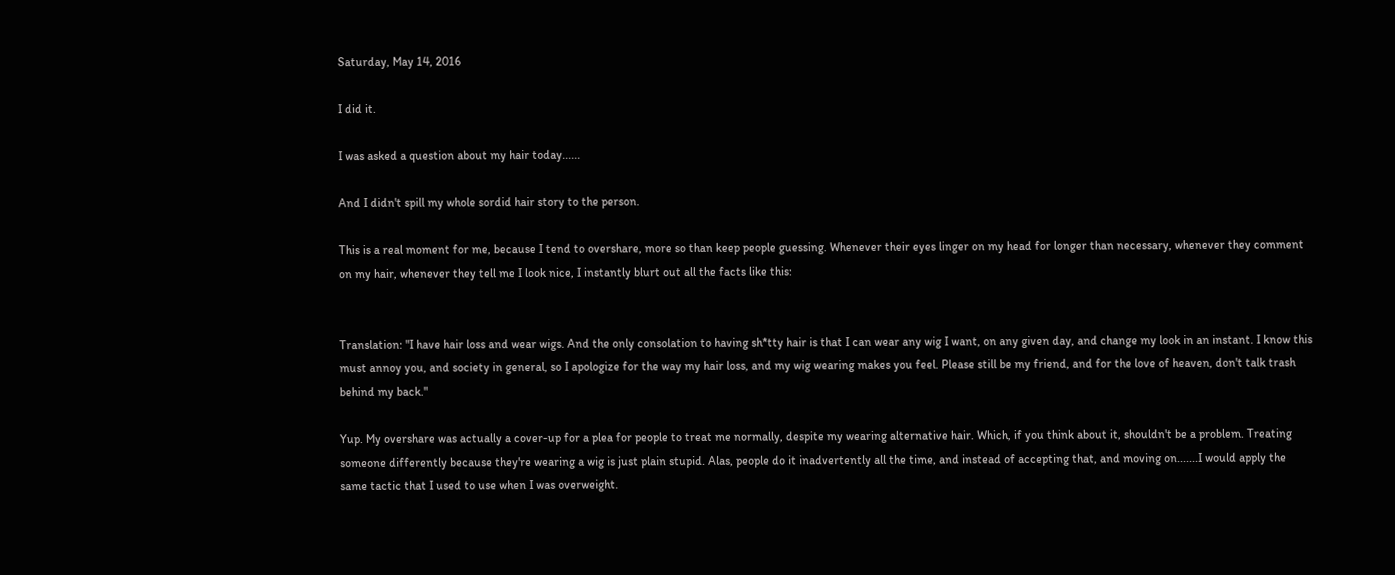Saturday, May 14, 2016

I did it.

I was asked a question about my hair today......

And I didn't spill my whole sordid hair story to the person.

This is a real moment for me, because I tend to overshare, more so than keep people guessing. Whenever their eyes linger on my head for longer than necessary, whenever they comment on my hair, whenever they tell me I look nice, I instantly blurt out all the facts like this:


Translation: "I have hair loss and wear wigs. And the only consolation to having sh*tty hair is that I can wear any wig I want, on any given day, and change my look in an instant. I know this must annoy you, and society in general, so I apologize for the way my hair loss, and my wig wearing makes you feel. Please still be my friend, and for the love of heaven, don't talk trash behind my back."

Yup. My overshare was actually a cover-up for a plea for people to treat me normally, despite my wearing alternative hair. Which, if you think about it, shouldn't be a problem. Treating someone differently because they're wearing a wig is just plain stupid. Alas, people do it inadvertently all the time, and instead of accepting that, and moving on.......I would apply the same tactic that I used to use when I was overweight.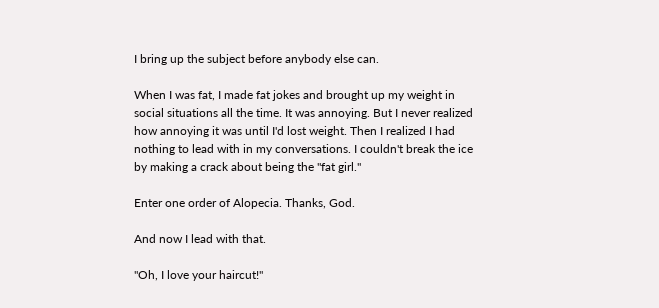I bring up the subject before anybody else can.

When I was fat, I made fat jokes and brought up my weight in social situations all the time. It was annoying. But I never realized how annoying it was until I'd lost weight. Then I realized I had nothing to lead with in my conversations. I couldn't break the ice by making a crack about being the "fat girl."

Enter one order of Alopecia. Thanks, God.

And now I lead with that.

"Oh, I love your haircut!"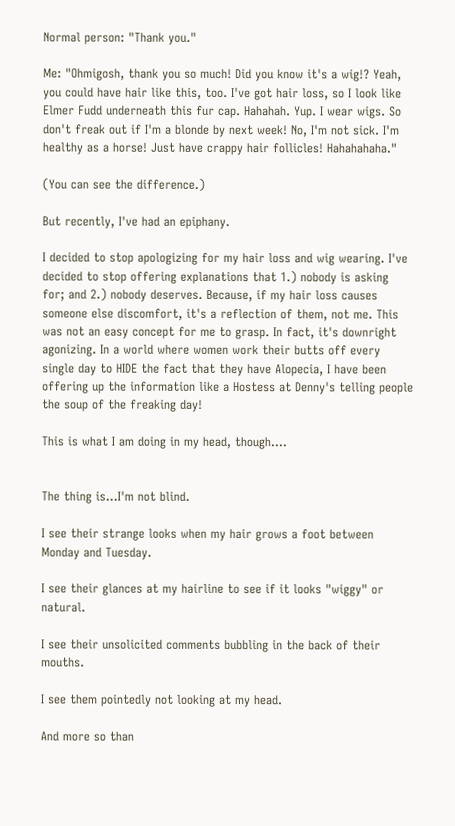Normal person: "Thank you."

Me: "Ohmigosh, thank you so much! Did you know it's a wig!? Yeah, you could have hair like this, too. I've got hair loss, so I look like Elmer Fudd underneath this fur cap. Hahahah. Yup. I wear wigs. So don't freak out if I'm a blonde by next week! No, I'm not sick. I'm healthy as a horse! Just have crappy hair follicles! Hahahahaha."

(You can see the difference.)

But recently, I've had an epiphany.

I decided to stop apologizing for my hair loss and wig wearing. I've decided to stop offering explanations that 1.) nobody is asking for; and 2.) nobody deserves. Because, if my hair loss causes someone else discomfort, it's a reflection of them, not me. This was not an easy concept for me to grasp. In fact, it's downright agonizing. In a world where women work their butts off every single day to HIDE the fact that they have Alopecia, I have been offering up the information like a Hostess at Denny's telling people the soup of the freaking day!

This is what I am doing in my head, though....


The thing is...I'm not blind.

I see their strange looks when my hair grows a foot between Monday and Tuesday.

I see their glances at my hairline to see if it looks "wiggy" or natural.

I see their unsolicited comments bubbling in the back of their mouths.

I see them pointedly not looking at my head.

And more so than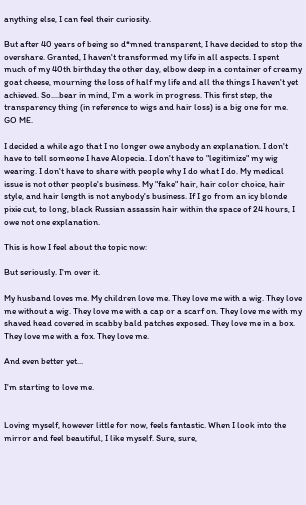anything else, I can feel their curiosity.

But after 40 years of being so d*mned transparent, I have decided to stop the overshare. Granted, I haven't transformed my life in all aspects. I spent much of my 40th birthday the other day, elbow deep in a container of creamy goat cheese, mourning the loss of half my life and all the things I haven't yet achieved. So....bear in mind, I'm a work in progress. This first step, the transparency thing (in reference to wigs and hair loss) is a big one for me. GO ME.

I decided a while ago that I no longer owe anybody an explanation. I don't have to tell someone I have Alopecia. I don't have to "legitimize" my wig wearing. I don't have to share with people why I do what I do. My medical issue is not other people's business. My "fake" hair, hair color choice, hair style, and hair length is not anybody's business. If I go from an icy blonde pixie cut, to long, black Russian assassin hair within the space of 24 hours, I owe not one explanation.

This is how I feel about the topic now:

But seriously. I'm over it.

My husband loves me. My children love me. They love me with a wig. They love me without a wig. They love me with a cap or a scarf on. They love me with my shaved head covered in scabby bald patches exposed. They love me in a box. They love me with a fox. They love me.

And even better yet...

I'm starting to love me.


Loving myself, however little for now, feels fantastic. When I look into the mirror and feel beautiful, I like myself. Sure, sure,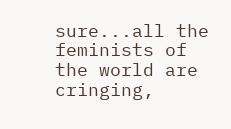sure...all the feminists of the world are cringing,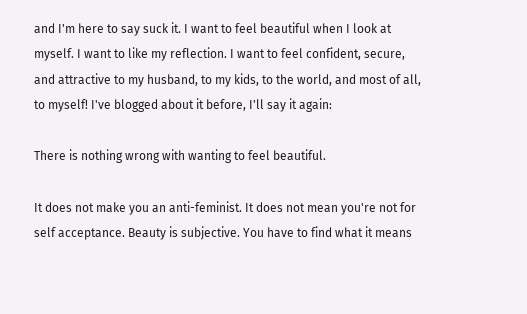and I'm here to say suck it. I want to feel beautiful when I look at myself. I want to like my reflection. I want to feel confident, secure, and attractive to my husband, to my kids, to the world, and most of all, to myself! I've blogged about it before, I'll say it again:

There is nothing wrong with wanting to feel beautiful.

It does not make you an anti-feminist. It does not mean you're not for self acceptance. Beauty is subjective. You have to find what it means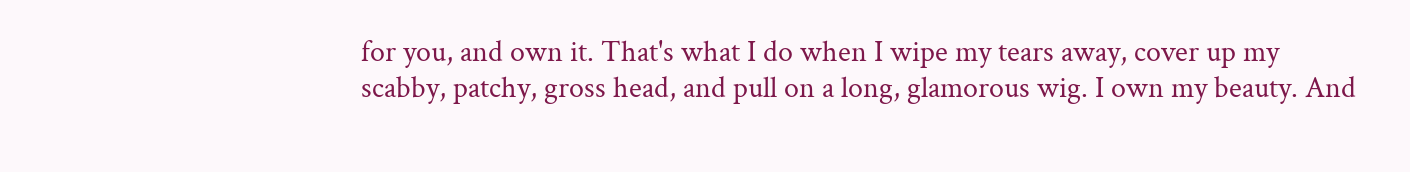for you, and own it. That's what I do when I wipe my tears away, cover up my scabby, patchy, gross head, and pull on a long, glamorous wig. I own my beauty. And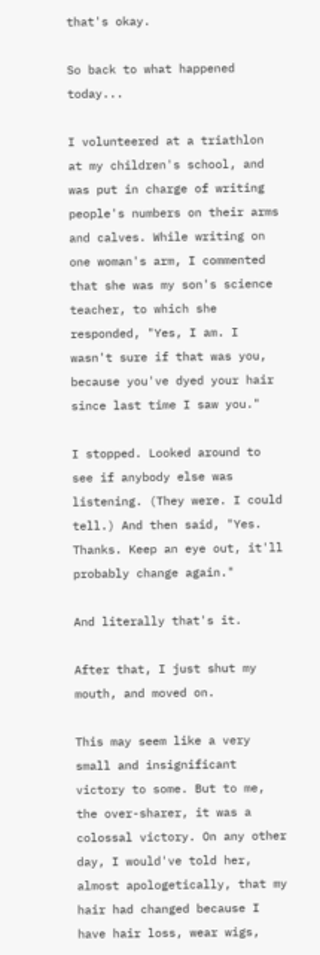that's okay.

So back to what happened today...

I volunteered at a triathlon at my children's school, and was put in charge of writing people's numbers on their arms and calves. While writing on one woman's arm, I commented that she was my son's science teacher, to which she responded, "Yes, I am. I wasn't sure if that was you, because you've dyed your hair since last time I saw you."

I stopped. Looked around to see if anybody else was listening. (They were. I could tell.) And then said, "Yes. Thanks. Keep an eye out, it'll probably change again."

And literally that's it.

After that, I just shut my mouth, and moved on.

This may seem like a very small and insignificant victory to some. But to me, the over-sharer, it was a colossal victory. On any other day, I would've told her, almost apologetically, that my hair had changed because I have hair loss, wear wigs,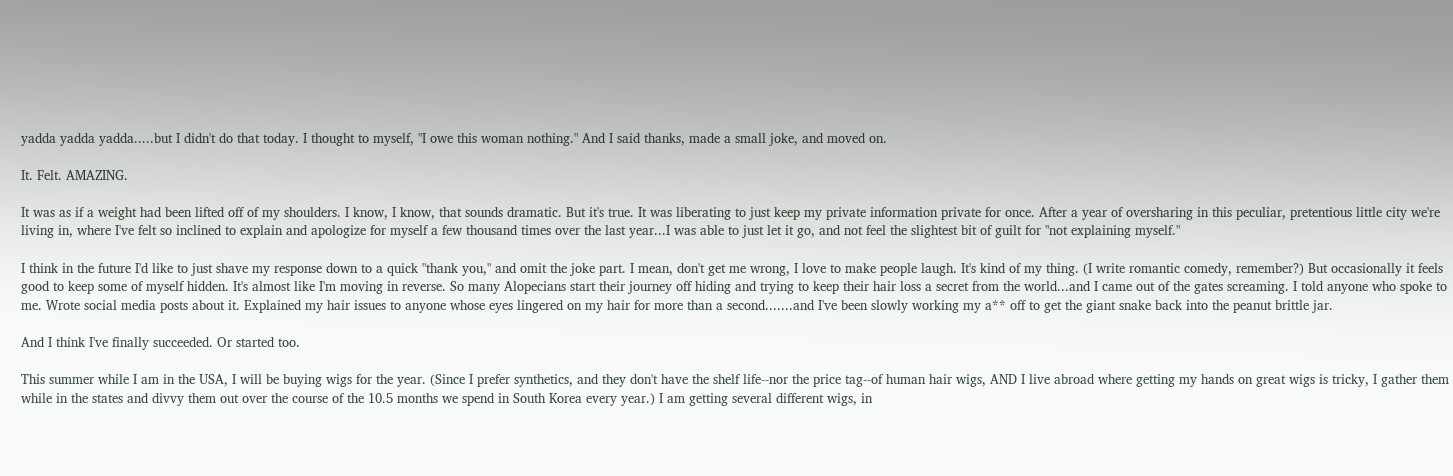yadda yadda yadda.....but I didn't do that today. I thought to myself, "I owe this woman nothing." And I said thanks, made a small joke, and moved on.

It. Felt. AMAZING.

It was as if a weight had been lifted off of my shoulders. I know, I know, that sounds dramatic. But it's true. It was liberating to just keep my private information private for once. After a year of oversharing in this peculiar, pretentious little city we're living in, where I've felt so inclined to explain and apologize for myself a few thousand times over the last year...I was able to just let it go, and not feel the slightest bit of guilt for "not explaining myself."

I think in the future I'd like to just shave my response down to a quick "thank you," and omit the joke part. I mean, don't get me wrong, I love to make people laugh. It's kind of my thing. (I write romantic comedy, remember?) But occasionally it feels good to keep some of myself hidden. It's almost like I'm moving in reverse. So many Alopecians start their journey off hiding and trying to keep their hair loss a secret from the world...and I came out of the gates screaming. I told anyone who spoke to me. Wrote social media posts about it. Explained my hair issues to anyone whose eyes lingered on my hair for more than a second.......and I've been slowly working my a** off to get the giant snake back into the peanut brittle jar.

And I think I've finally succeeded. Or started too.

This summer while I am in the USA, I will be buying wigs for the year. (Since I prefer synthetics, and they don't have the shelf life--nor the price tag--of human hair wigs, AND I live abroad where getting my hands on great wigs is tricky, I gather them while in the states and divvy them out over the course of the 10.5 months we spend in South Korea every year.) I am getting several different wigs, in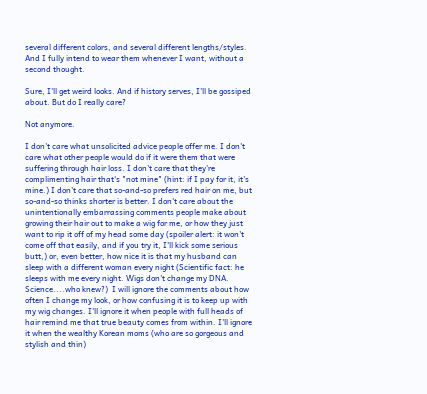several different colors, and several different lengths/styles. And I fully intend to wear them whenever I want, without a second thought.

Sure, I'll get weird looks. And if history serves, I'll be gossiped about. But do I really care?

Not anymore.

I don't care what unsolicited advice people offer me. I don't care what other people would do if it were them that were suffering through hair loss. I don't care that they're complimenting hair that's "not mine" (hint: if I pay for it, it's mine.) I don't care that so-and-so prefers red hair on me, but so-and-so thinks shorter is better. I don't care about the unintentionally embarrassing comments people make about growing their hair out to make a wig for me, or how they just want to rip it off of my head some day (spoiler alert: it won't come off that easily, and if you try it, I'll kick some serious butt,) or, even better, how nice it is that my husband can sleep with a different woman every night (Scientific fact: he sleeps with me every night. Wigs don't change my DNA. Science....who knew?)  I will ignore the comments about how often I change my look, or how confusing it is to keep up with my wig changes. I'll ignore it when people with full heads of hair remind me that true beauty comes from within. I'll ignore it when the wealthy Korean moms (who are so gorgeous and stylish and thin)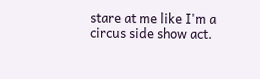stare at me like I'm a circus side show act.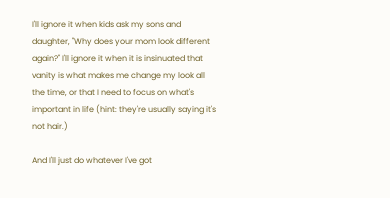I'll ignore it when kids ask my sons and daughter, "Why does your mom look different again?" I'll ignore it when it is insinuated that vanity is what makes me change my look all the time, or that I need to focus on what's important in life (hint: they're usually saying it's not hair.)

And I'll just do whatever I've got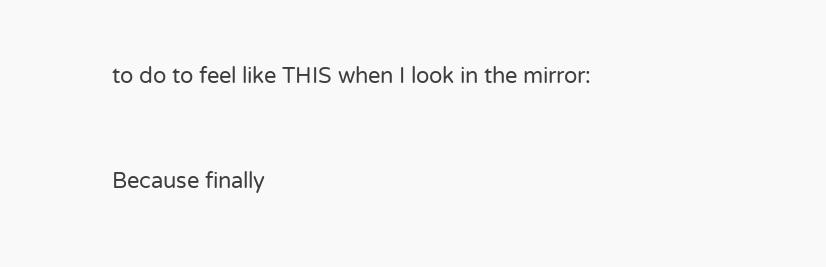to do to feel like THIS when I look in the mirror:


Because finally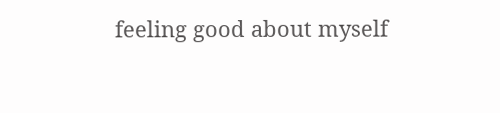feeling good about myself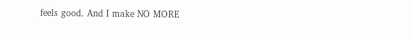feels good. And I make NO MORE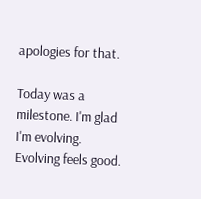apologies for that.

Today was a milestone. I'm glad I'm evolving. Evolving feels good.